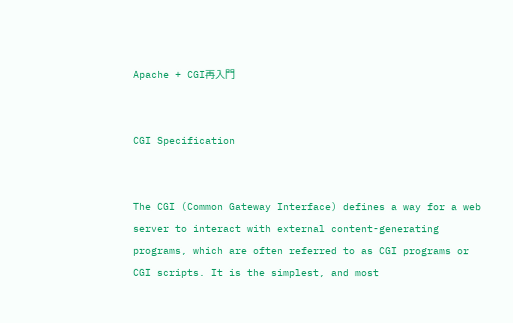Apache + CGI再入門


CGI Specification


The CGI (Common Gateway Interface) defines a way for a web server to interact with external content-generating programs, which are often referred to as CGI programs or CGI scripts. It is the simplest, and most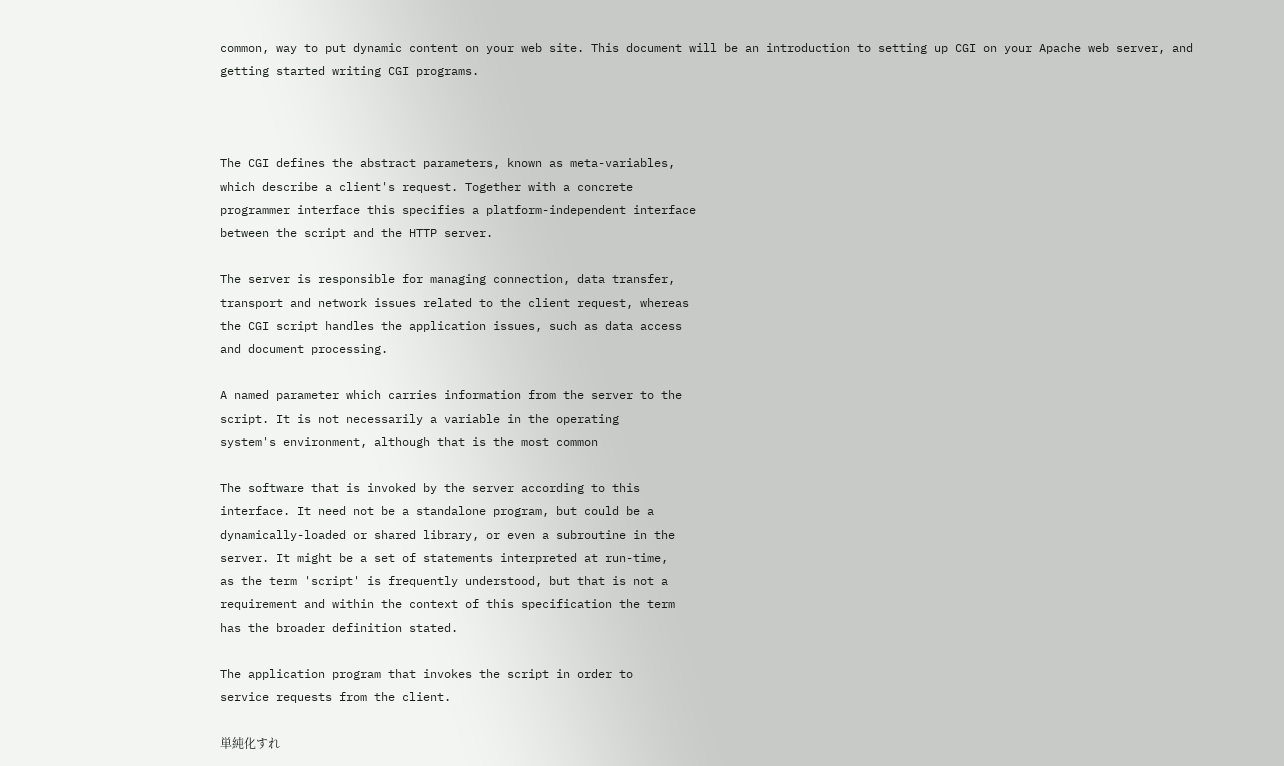common, way to put dynamic content on your web site. This document will be an introduction to setting up CGI on your Apache web server, and getting started writing CGI programs.



The CGI defines the abstract parameters, known as meta-variables,
which describe a client's request. Together with a concrete
programmer interface this specifies a platform-independent interface
between the script and the HTTP server.

The server is responsible for managing connection, data transfer,
transport and network issues related to the client request, whereas
the CGI script handles the application issues, such as data access
and document processing.

A named parameter which carries information from the server to the
script. It is not necessarily a variable in the operating
system's environment, although that is the most common

The software that is invoked by the server according to this
interface. It need not be a standalone program, but could be a
dynamically-loaded or shared library, or even a subroutine in the
server. It might be a set of statements interpreted at run-time,
as the term 'script' is frequently understood, but that is not a
requirement and within the context of this specification the term
has the broader definition stated.

The application program that invokes the script in order to
service requests from the client.

単純化すれ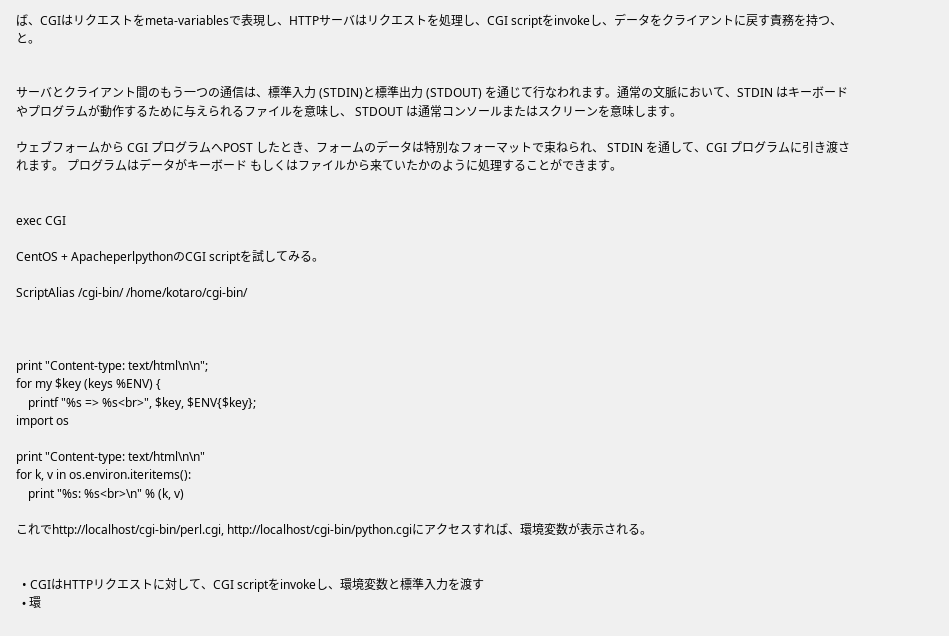ば、CGIはリクエストをmeta-variablesで表現し、HTTPサーバはリクエストを処理し、CGI scriptをinvokeし、データをクライアントに戻す責務を持つ、と。


サーバとクライアント間のもう一つの通信は、標準入力 (STDIN)と標準出力 (STDOUT) を通じて行なわれます。通常の文脈において、STDIN はキーボードやプログラムが動作するために与えられるファイルを意味し、 STDOUT は通常コンソールまたはスクリーンを意味します。

ウェブフォームから CGI プログラムへPOST したとき、フォームのデータは特別なフォーマットで束ねられ、 STDIN を通して、CGI プログラムに引き渡されます。 プログラムはデータがキーボード もしくはファイルから来ていたかのように処理することができます。


exec CGI

CentOS + ApacheperlpythonのCGI scriptを試してみる。

ScriptAlias /cgi-bin/ /home/kotaro/cgi-bin/



print "Content-type: text/html\n\n";
for my $key (keys %ENV) {
    printf "%s => %s<br>", $key, $ENV{$key};
import os

print "Content-type: text/html\n\n"
for k, v in os.environ.iteritems():
    print "%s: %s<br>\n" % (k, v)

これでhttp://localhost/cgi-bin/perl.cgi, http://localhost/cgi-bin/python.cgiにアクセスすれば、環境変数が表示される。


  • CGIはHTTPリクエストに対して、CGI scriptをinvokeし、環境変数と標準入力を渡す
  • 環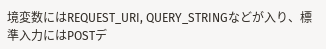境変数にはREQUEST_URI, QUERY_STRINGなどが入り、標準入力にはPOSTデ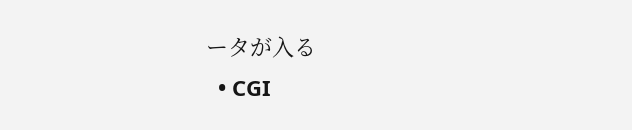ータが入る
  • CGI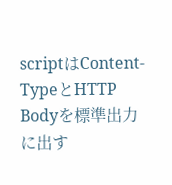scriptはContent-TypeとHTTP Bodyを標準出力に出す